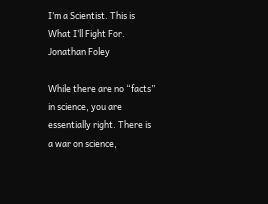I’m a Scientist. This is What I’ll Fight For.
Jonathan Foley

While there are no “facts” in science, you are essentially right. There is a war on science,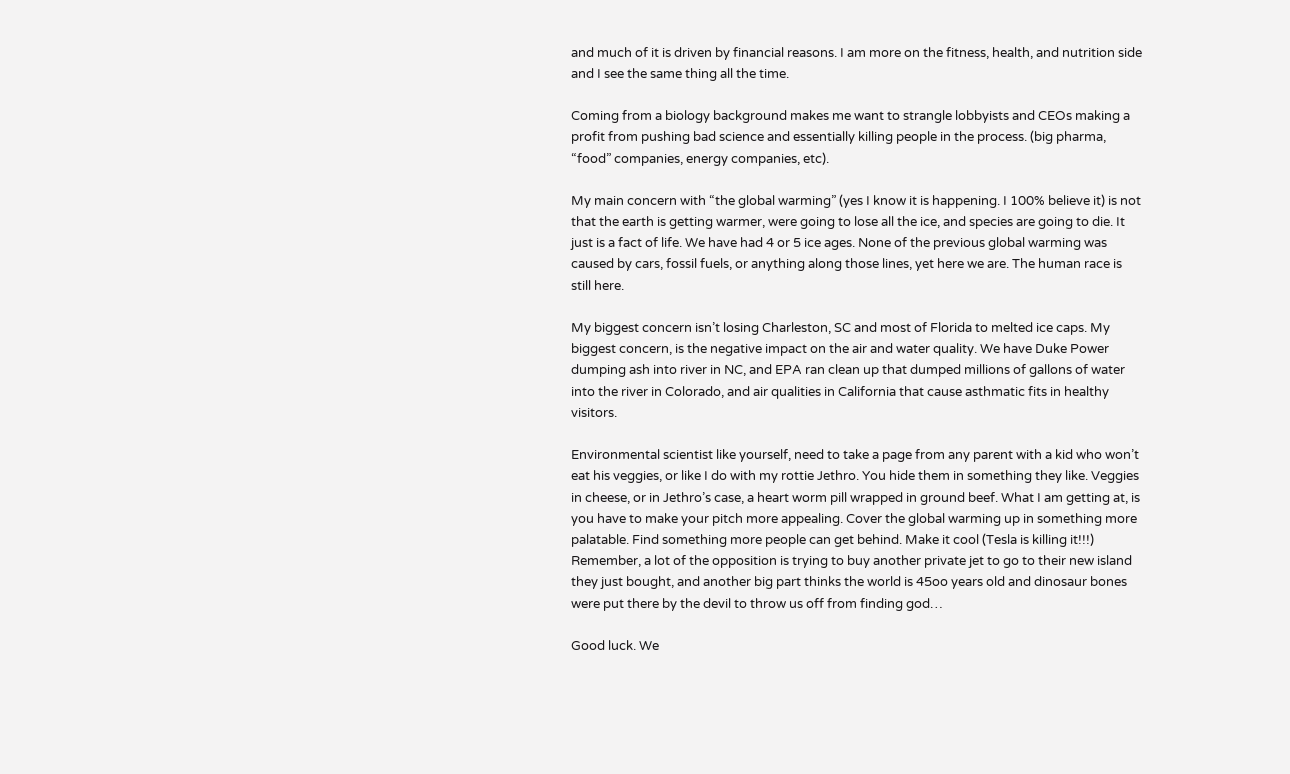and much of it is driven by financial reasons. I am more on the fitness, health, and nutrition side and I see the same thing all the time.

Coming from a biology background makes me want to strangle lobbyists and CEOs making a profit from pushing bad science and essentially killing people in the process. (big pharma, “food” companies, energy companies, etc).

My main concern with “the global warming” (yes I know it is happening. I 100% believe it) is not that the earth is getting warmer, were going to lose all the ice, and species are going to die. It just is a fact of life. We have had 4 or 5 ice ages. None of the previous global warming was caused by cars, fossil fuels, or anything along those lines, yet here we are. The human race is still here.

My biggest concern isn’t losing Charleston, SC and most of Florida to melted ice caps. My biggest concern, is the negative impact on the air and water quality. We have Duke Power dumping ash into river in NC, and EPA ran clean up that dumped millions of gallons of water into the river in Colorado, and air qualities in California that cause asthmatic fits in healthy visitors.

Environmental scientist like yourself, need to take a page from any parent with a kid who won’t eat his veggies, or like I do with my rottie Jethro. You hide them in something they like. Veggies in cheese, or in Jethro’s case, a heart worm pill wrapped in ground beef. What I am getting at, is you have to make your pitch more appealing. Cover the global warming up in something more palatable. Find something more people can get behind. Make it cool (Tesla is killing it!!!) Remember, a lot of the opposition is trying to buy another private jet to go to their new island they just bought, and another big part thinks the world is 45oo years old and dinosaur bones were put there by the devil to throw us off from finding god…

Good luck. We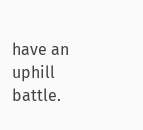have an uphill battle.